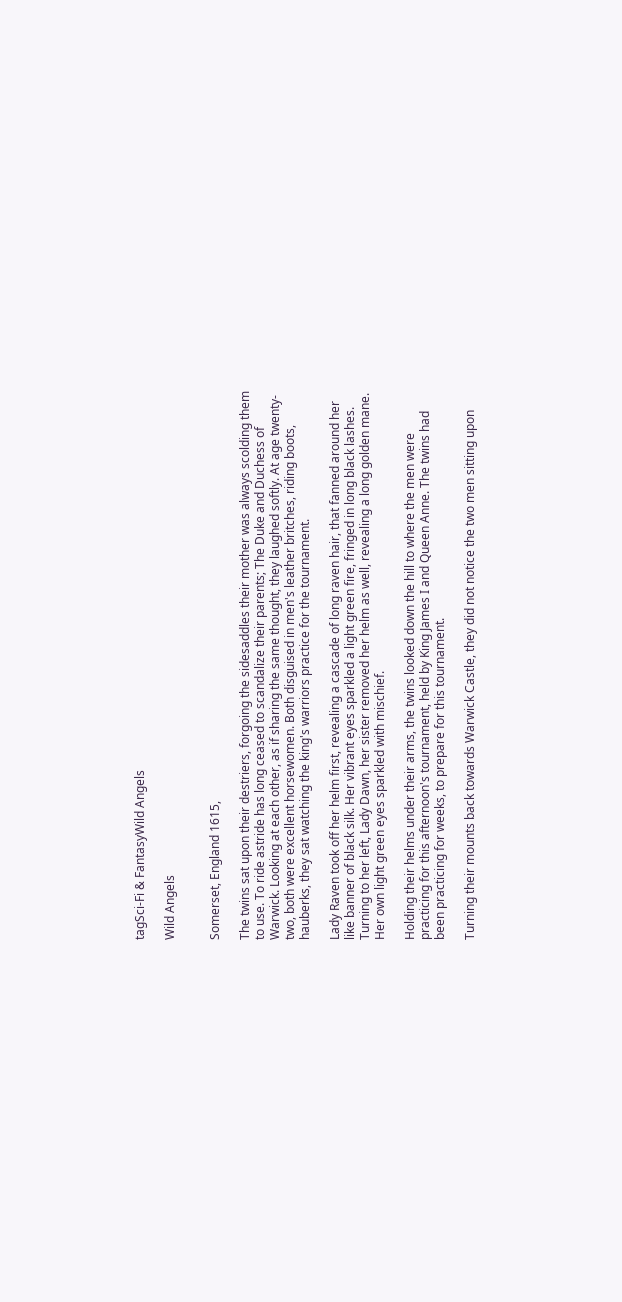tagSci-Fi & FantasyWild Angels

Wild Angels


Somerset, England 1615,

The twins sat upon their destriers, forgoing the sidesaddles their mother was always scolding them to use. To ride astride has long ceased to scandalize their parents; The Duke and Duchess of Warwick. Looking at each other, as if sharing the same thought, they laughed softly. At age twenty-two, both were excellent horsewomen. Both disguised in men's leather britches, riding boots, hauberks, they sat watching the king's warriors practice for the tournament.

Lady Raven took off her helm first, revealing a cascade of long raven hair, that fanned around her like banner of black silk. Her vibrant eyes sparkled a light green fire, fringed in long black lashes. Turning to her left, Lady Dawn, her sister removed her helm as well, revealing a long golden mane. Her own light green eyes sparkled with mischief.

Holding their helms under their arms, the twins looked down the hill to where the men were practicing for this afternoon's tournament, held by King James I and Queen Anne. The twins had been practicing for weeks, to prepare for this tournament.

Turning their mounts back towards Warwick Castle, they did not notice the two men sitting upon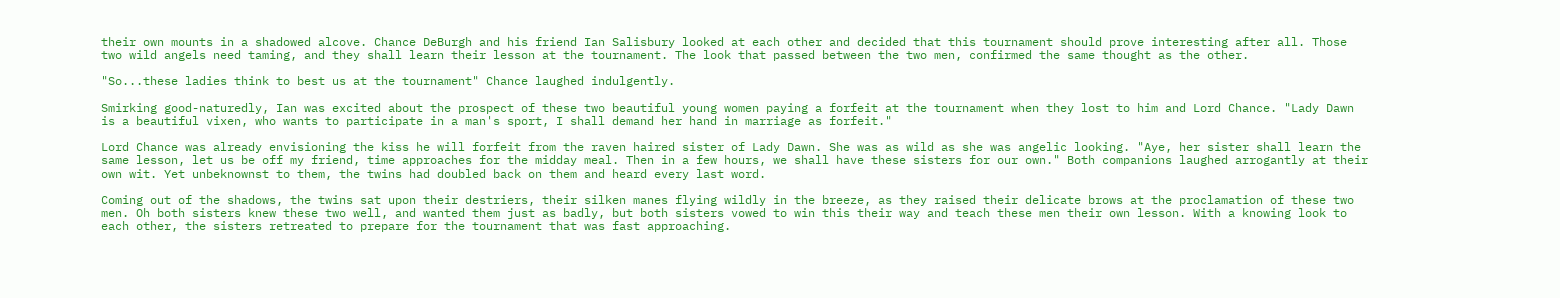their own mounts in a shadowed alcove. Chance DeBurgh and his friend Ian Salisbury looked at each other and decided that this tournament should prove interesting after all. Those two wild angels need taming, and they shall learn their lesson at the tournament. The look that passed between the two men, confirmed the same thought as the other.

"So...these ladies think to best us at the tournament" Chance laughed indulgently.

Smirking good-naturedly, Ian was excited about the prospect of these two beautiful young women paying a forfeit at the tournament when they lost to him and Lord Chance. "Lady Dawn is a beautiful vixen, who wants to participate in a man's sport, I shall demand her hand in marriage as forfeit."

Lord Chance was already envisioning the kiss he will forfeit from the raven haired sister of Lady Dawn. She was as wild as she was angelic looking. "Aye, her sister shall learn the same lesson, let us be off my friend, time approaches for the midday meal. Then in a few hours, we shall have these sisters for our own." Both companions laughed arrogantly at their own wit. Yet unbeknownst to them, the twins had doubled back on them and heard every last word.

Coming out of the shadows, the twins sat upon their destriers, their silken manes flying wildly in the breeze, as they raised their delicate brows at the proclamation of these two men. Oh both sisters knew these two well, and wanted them just as badly, but both sisters vowed to win this their way and teach these men their own lesson. With a knowing look to each other, the sisters retreated to prepare for the tournament that was fast approaching.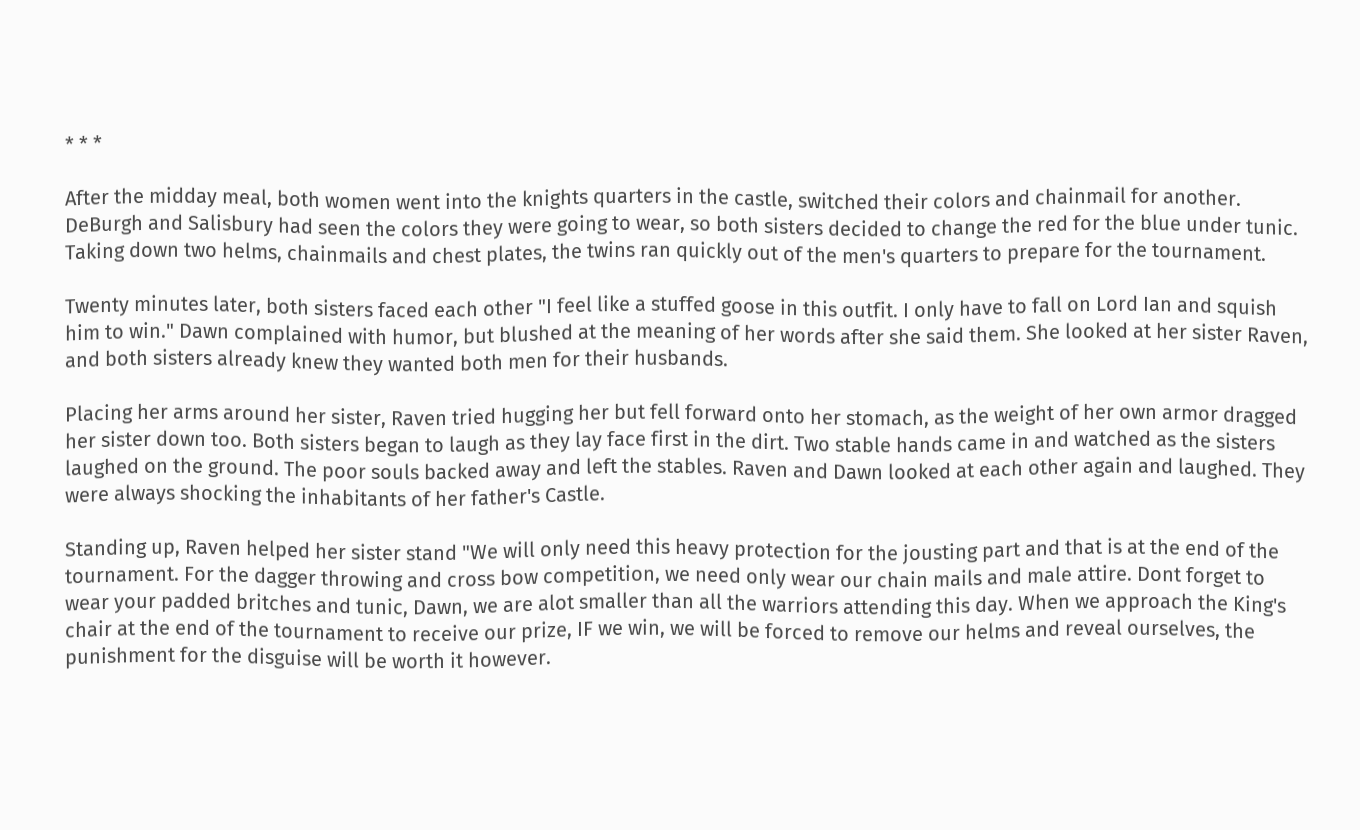* * *

After the midday meal, both women went into the knights quarters in the castle, switched their colors and chainmail for another. DeBurgh and Salisbury had seen the colors they were going to wear, so both sisters decided to change the red for the blue under tunic. Taking down two helms, chainmails and chest plates, the twins ran quickly out of the men's quarters to prepare for the tournament.

Twenty minutes later, both sisters faced each other "I feel like a stuffed goose in this outfit. I only have to fall on Lord Ian and squish him to win." Dawn complained with humor, but blushed at the meaning of her words after she said them. She looked at her sister Raven, and both sisters already knew they wanted both men for their husbands.

Placing her arms around her sister, Raven tried hugging her but fell forward onto her stomach, as the weight of her own armor dragged her sister down too. Both sisters began to laugh as they lay face first in the dirt. Two stable hands came in and watched as the sisters laughed on the ground. The poor souls backed away and left the stables. Raven and Dawn looked at each other again and laughed. They were always shocking the inhabitants of her father's Castle.

Standing up, Raven helped her sister stand "We will only need this heavy protection for the jousting part and that is at the end of the tournament. For the dagger throwing and cross bow competition, we need only wear our chain mails and male attire. Dont forget to wear your padded britches and tunic, Dawn, we are alot smaller than all the warriors attending this day. When we approach the King's chair at the end of the tournament to receive our prize, IF we win, we will be forced to remove our helms and reveal ourselves, the punishment for the disguise will be worth it however.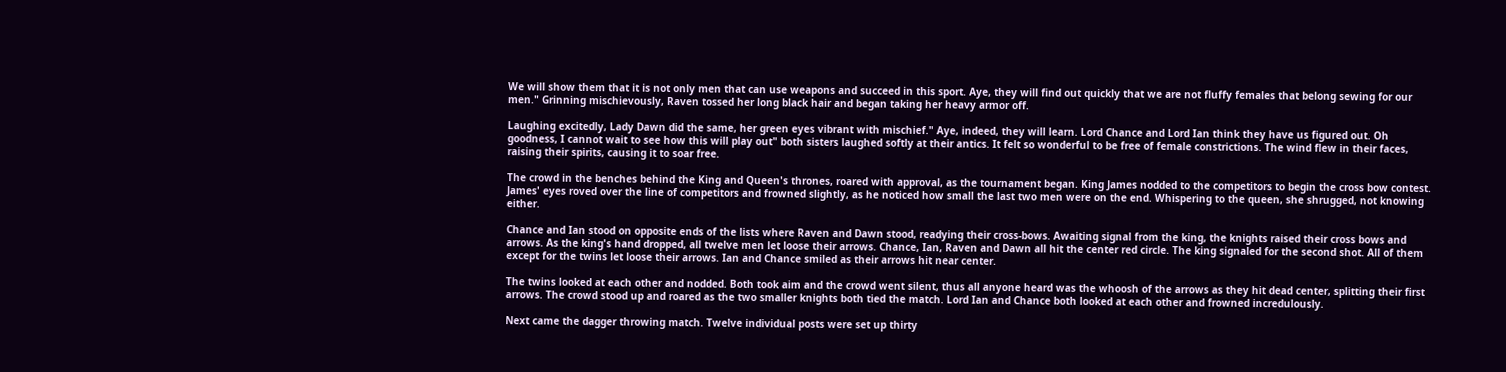We will show them that it is not only men that can use weapons and succeed in this sport. Aye, they will find out quickly that we are not fluffy females that belong sewing for our men." Grinning mischievously, Raven tossed her long black hair and began taking her heavy armor off.

Laughing excitedly, Lady Dawn did the same, her green eyes vibrant with mischief." Aye, indeed, they will learn. Lord Chance and Lord Ian think they have us figured out. Oh goodness, I cannot wait to see how this will play out" both sisters laughed softly at their antics. It felt so wonderful to be free of female constrictions. The wind flew in their faces, raising their spirits, causing it to soar free.

The crowd in the benches behind the King and Queen's thrones, roared with approval, as the tournament began. King James nodded to the competitors to begin the cross bow contest. James' eyes roved over the line of competitors and frowned slightly, as he noticed how small the last two men were on the end. Whispering to the queen, she shrugged, not knowing either.

Chance and Ian stood on opposite ends of the lists where Raven and Dawn stood, readying their cross-bows. Awaiting signal from the king, the knights raised their cross bows and arrows. As the king's hand dropped, all twelve men let loose their arrows. Chance, Ian, Raven and Dawn all hit the center red circle. The king signaled for the second shot. All of them except for the twins let loose their arrows. Ian and Chance smiled as their arrows hit near center.

The twins looked at each other and nodded. Both took aim and the crowd went silent, thus all anyone heard was the whoosh of the arrows as they hit dead center, splitting their first arrows. The crowd stood up and roared as the two smaller knights both tied the match. Lord Ian and Chance both looked at each other and frowned incredulously.

Next came the dagger throwing match. Twelve individual posts were set up thirty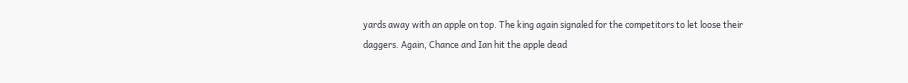yards away with an apple on top. The king again signaled for the competitors to let loose their daggers. Again, Chance and Ian hit the apple dead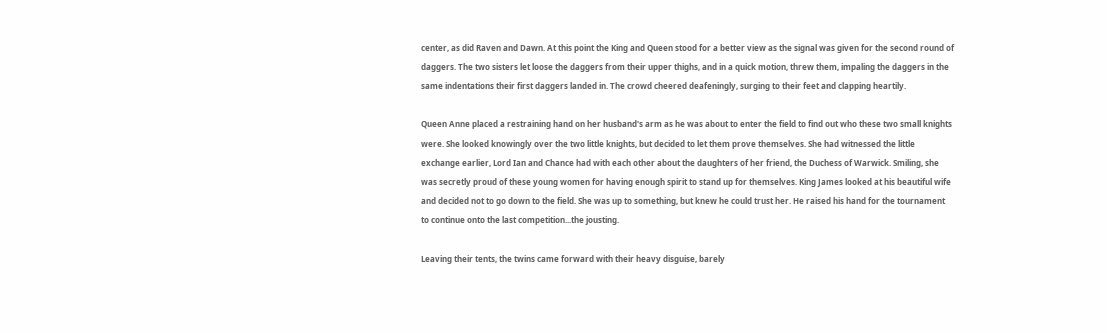center, as did Raven and Dawn. At this point the King and Queen stood for a better view as the signal was given for the second round of daggers. The two sisters let loose the daggers from their upper thighs, and in a quick motion, threw them, impaling the daggers in the same indentations their first daggers landed in. The crowd cheered deafeningly, surging to their feet and clapping heartily.

Queen Anne placed a restraining hand on her husband's arm as he was about to enter the field to find out who these two small knights were. She looked knowingly over the two little knights, but decided to let them prove themselves. She had witnessed the little exchange earlier, Lord Ian and Chance had with each other about the daughters of her friend, the Duchess of Warwick. Smiling, she was secretly proud of these young women for having enough spirit to stand up for themselves. King James looked at his beautiful wife and decided not to go down to the field. She was up to something, but knew he could trust her. He raised his hand for the tournament to continue onto the last competition...the jousting.

Leaving their tents, the twins came forward with their heavy disguise, barely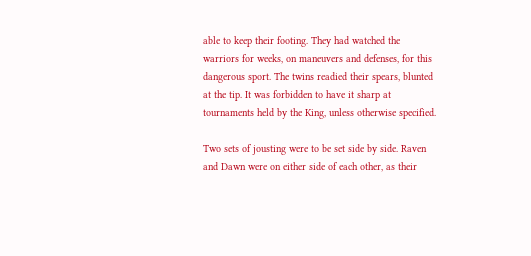able to keep their footing. They had watched the warriors for weeks, on maneuvers and defenses, for this dangerous sport. The twins readied their spears, blunted at the tip. It was forbidden to have it sharp at tournaments held by the King, unless otherwise specified.

Two sets of jousting were to be set side by side. Raven and Dawn were on either side of each other, as their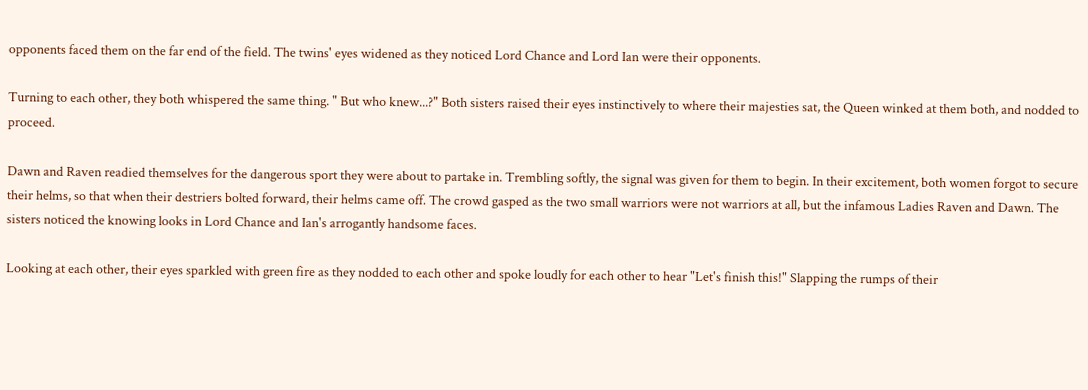opponents faced them on the far end of the field. The twins' eyes widened as they noticed Lord Chance and Lord Ian were their opponents.

Turning to each other, they both whispered the same thing. " But who knew...?" Both sisters raised their eyes instinctively to where their majesties sat, the Queen winked at them both, and nodded to proceed.

Dawn and Raven readied themselves for the dangerous sport they were about to partake in. Trembling softly, the signal was given for them to begin. In their excitement, both women forgot to secure their helms, so that when their destriers bolted forward, their helms came off. The crowd gasped as the two small warriors were not warriors at all, but the infamous Ladies Raven and Dawn. The sisters noticed the knowing looks in Lord Chance and Ian's arrogantly handsome faces.

Looking at each other, their eyes sparkled with green fire as they nodded to each other and spoke loudly for each other to hear "Let's finish this!" Slapping the rumps of their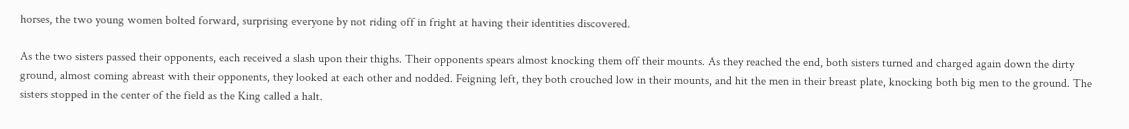horses, the two young women bolted forward, surprising everyone by not riding off in fright at having their identities discovered.

As the two sisters passed their opponents, each received a slash upon their thighs. Their opponents spears almost knocking them off their mounts. As they reached the end, both sisters turned and charged again down the dirty ground, almost coming abreast with their opponents, they looked at each other and nodded. Feigning left, they both crouched low in their mounts, and hit the men in their breast plate, knocking both big men to the ground. The sisters stopped in the center of the field as the King called a halt.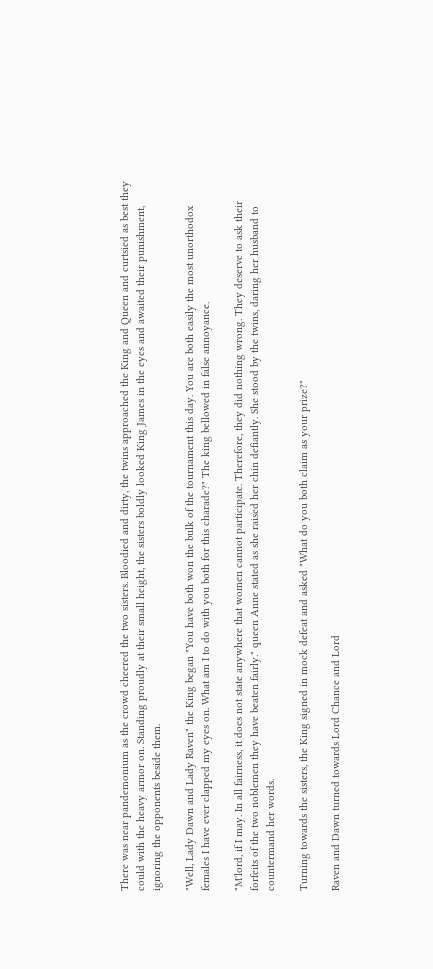There was near pandemonium as the crowd cheered the two sisters. Bloodied and dirty, the twins approached the King and Queen and curtsied as best they could with the heavy armor on. Standing proudly at their small height, the sisters boldly looked King James in the eyes and awaited their punishment, ignoring the opponents beside them.

"Well, Lady Dawn and Lady Raven" the King began "You have both won the bulk of the tournament this day. You are both easily the most unorthodox females I have ever clapped my eyes on. What am I to do with you both for this charade?" The king bellowed in false annoyance.

"M'lord, if I may. In all fairness, it does not state anywhere that women cannot participate. Therefore, they did nothing wrong. They deserve to ask their forfeits of the two noblemen they have beaten fairly." queen Anne stated as she raised her chin defiantly. She stood by the twins, daring her husband to countermand her words.

Turning towards the sisters, the King signed in mock defeat and asked "What do you both claim as your prize?"

Raven and Dawn turned towards Lord Chance and Lord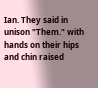Ian. They said in unison "Them." with hands on their hips and chin raised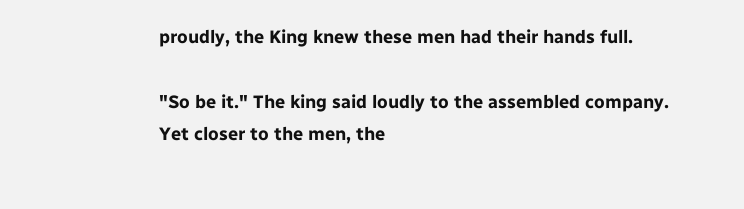proudly, the King knew these men had their hands full.

"So be it." The king said loudly to the assembled company. Yet closer to the men, the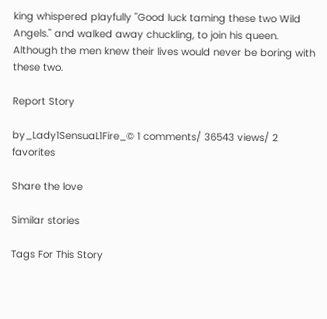king whispered playfully "Good luck taming these two Wild Angels." and walked away chuckling, to join his queen. Although the men knew their lives would never be boring with these two.

Report Story

by_Lady1SensuaL1Fire_© 1 comments/ 36543 views/ 2 favorites

Share the love

Similar stories

Tags For This Story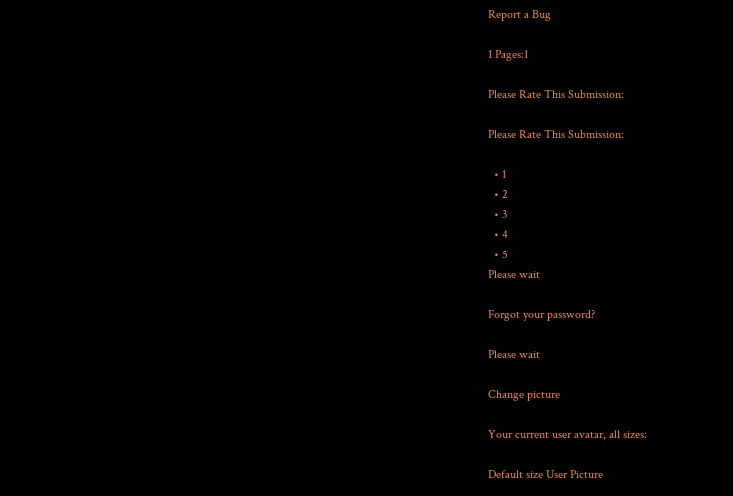Report a Bug

1 Pages:1

Please Rate This Submission:

Please Rate This Submission:

  • 1
  • 2
  • 3
  • 4
  • 5
Please wait

Forgot your password?

Please wait

Change picture

Your current user avatar, all sizes:

Default size User Picture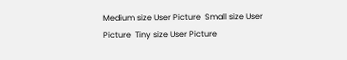Medium size User Picture  Small size User Picture  Tiny size User Picture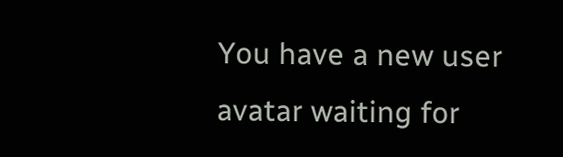You have a new user avatar waiting for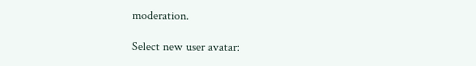moderation.

Select new user avatar: